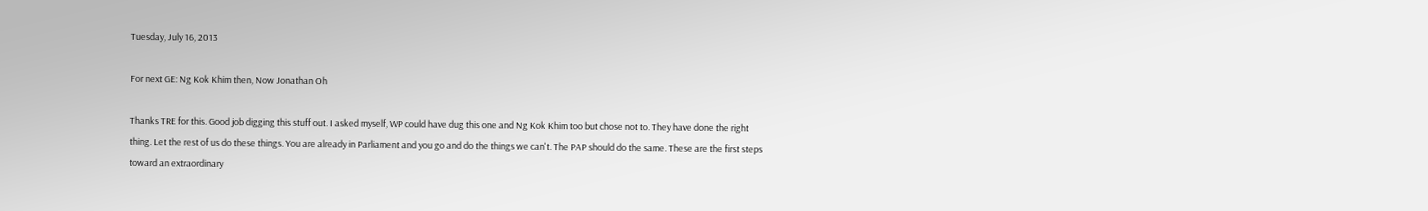Tuesday, July 16, 2013

For next GE: Ng Kok Khim then, Now Jonathan Oh

Thanks TRE for this. Good job digging this stuff out. I asked myself, WP could have dug this one and Ng Kok Khim too but chose not to. They have done the right thing. Let the rest of us do these things. You are already in Parliament and you go and do the things we can't. The PAP should do the same. These are the first steps toward an extraordinary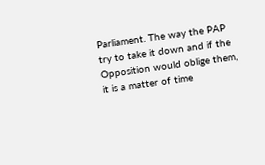Parliament. The way the PAP try to take it down and if the Opposition would oblige them, it is a matter of time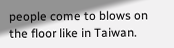people come to blows on the floor like in Taiwan.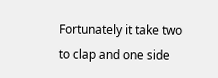Fortunately it take two to clap and one side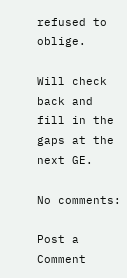refused to oblige.

Will check back and fill in the gaps at the next GE.

No comments:

Post a Comment